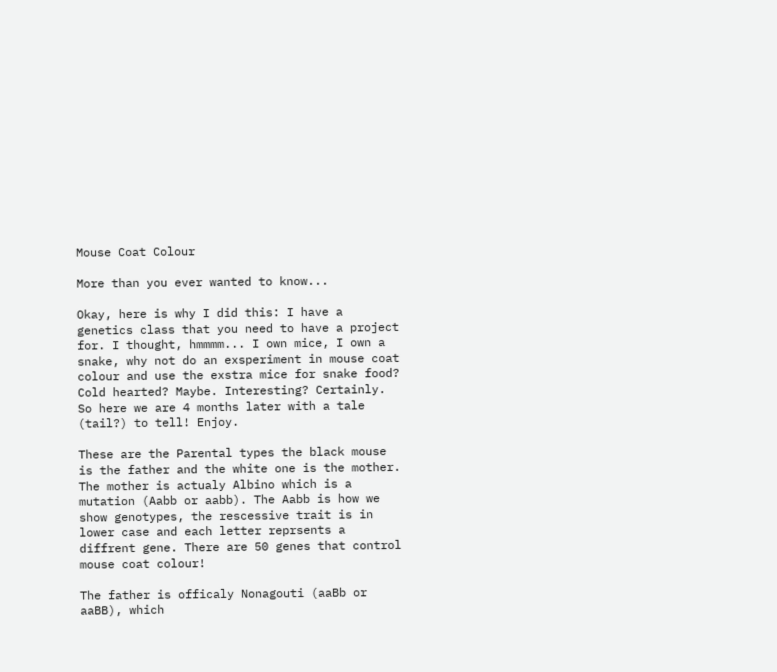Mouse Coat Colour

More than you ever wanted to know...

Okay, here is why I did this: I have a genetics class that you need to have a project for. I thought, hmmmm... I own mice, I own a snake, why not do an exsperiment in mouse coat colour and use the exstra mice for snake food? Cold hearted? Maybe. Interesting? Certainly. So here we are 4 months later with a tale (tail?) to tell! Enjoy.

These are the Parental types the black mouse is the father and the white one is the mother. The mother is actualy Albino which is a mutation (Aabb or aabb). The Aabb is how we show genotypes, the rescessive trait is in lower case and each letter reprsents a diffrent gene. There are 50 genes that control mouse coat colour!

The father is officaly Nonagouti (aaBb or aaBB), which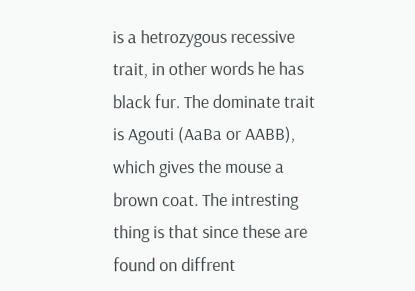is a hetrozygous recessive trait, in other words he has black fur. The dominate trait is Agouti (AaBa or AABB), which gives the mouse a brown coat. The intresting thing is that since these are found on diffrent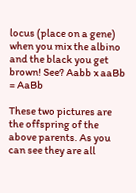locus (place on a gene) when you mix the albino and the black you get brown! See? Aabb x aaBb = AaBb

These two pictures are the offspring of the above parents. As you can see they are all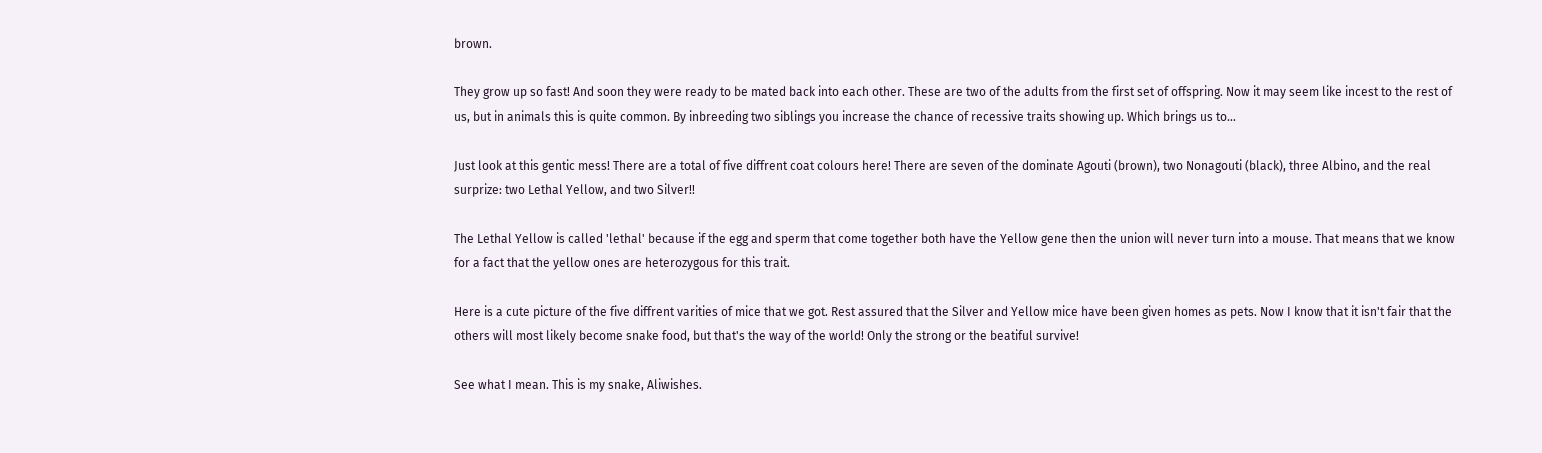brown.

They grow up so fast! And soon they were ready to be mated back into each other. These are two of the adults from the first set of offspring. Now it may seem like incest to the rest of us, but in animals this is quite common. By inbreeding two siblings you increase the chance of recessive traits showing up. Which brings us to...

Just look at this gentic mess! There are a total of five diffrent coat colours here! There are seven of the dominate Agouti (brown), two Nonagouti (black), three Albino, and the real surprize: two Lethal Yellow, and two Silver!!

The Lethal Yellow is called 'lethal' because if the egg and sperm that come together both have the Yellow gene then the union will never turn into a mouse. That means that we know for a fact that the yellow ones are heterozygous for this trait.

Here is a cute picture of the five diffrent varities of mice that we got. Rest assured that the Silver and Yellow mice have been given homes as pets. Now I know that it isn't fair that the others will most likely become snake food, but that's the way of the world! Only the strong or the beatiful survive!

See what I mean. This is my snake, Aliwishes.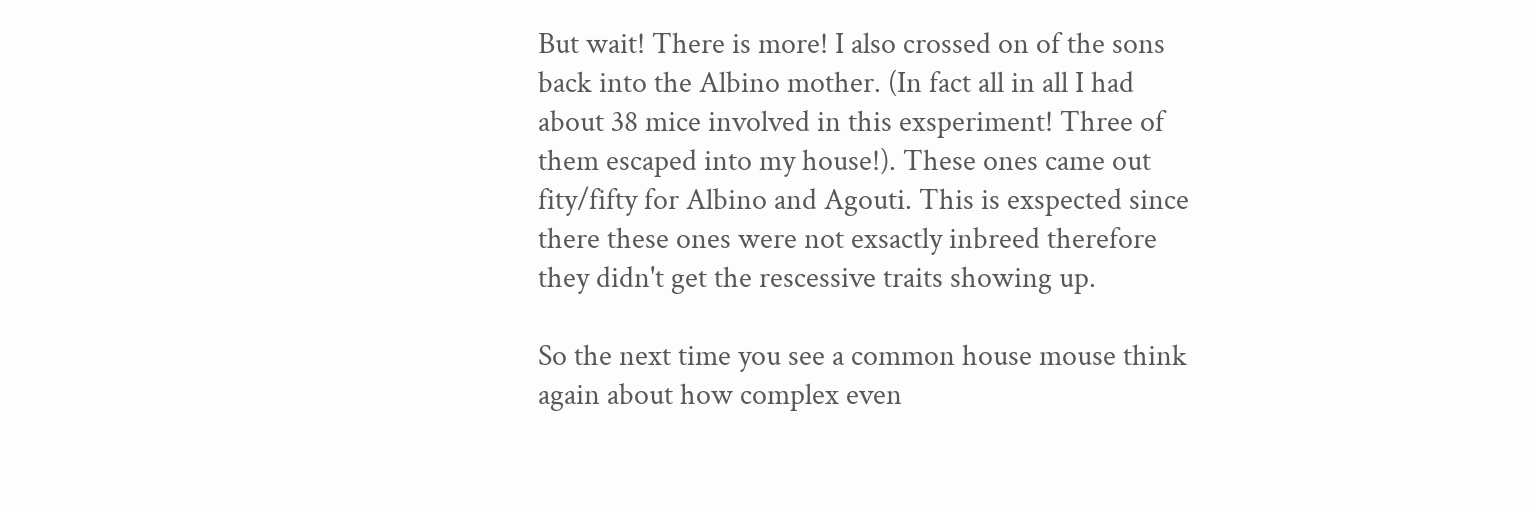But wait! There is more! I also crossed on of the sons back into the Albino mother. (In fact all in all I had about 38 mice involved in this exsperiment! Three of them escaped into my house!). These ones came out fity/fifty for Albino and Agouti. This is exspected since there these ones were not exsactly inbreed therefore they didn't get the rescessive traits showing up.

So the next time you see a common house mouse think again about how complex even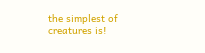the simplest of creatures is!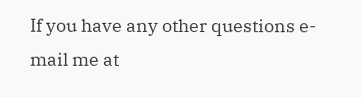If you have any other questions e-mail me at